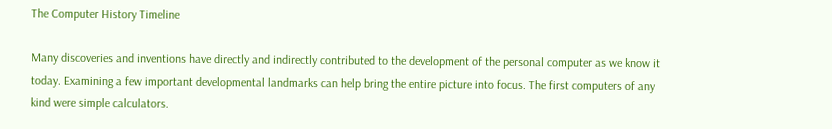The Computer History Timeline

Many discoveries and inventions have directly and indirectly contributed to the development of the personal computer as we know it today. Examining a few important developmental landmarks can help bring the entire picture into focus. The first computers of any kind were simple calculators.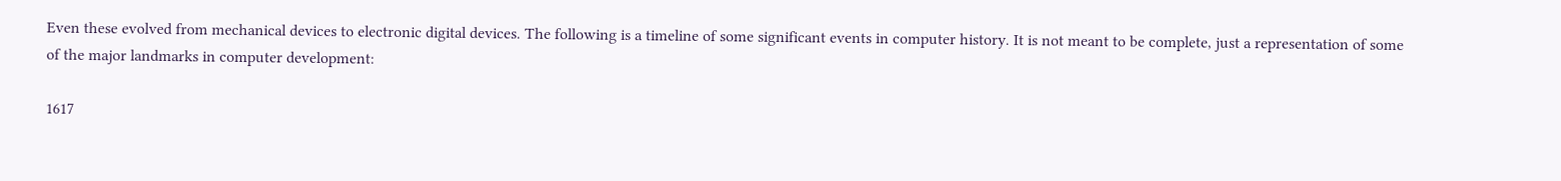Even these evolved from mechanical devices to electronic digital devices. The following is a timeline of some significant events in computer history. It is not meant to be complete, just a representation of some of the major landmarks in computer development:

1617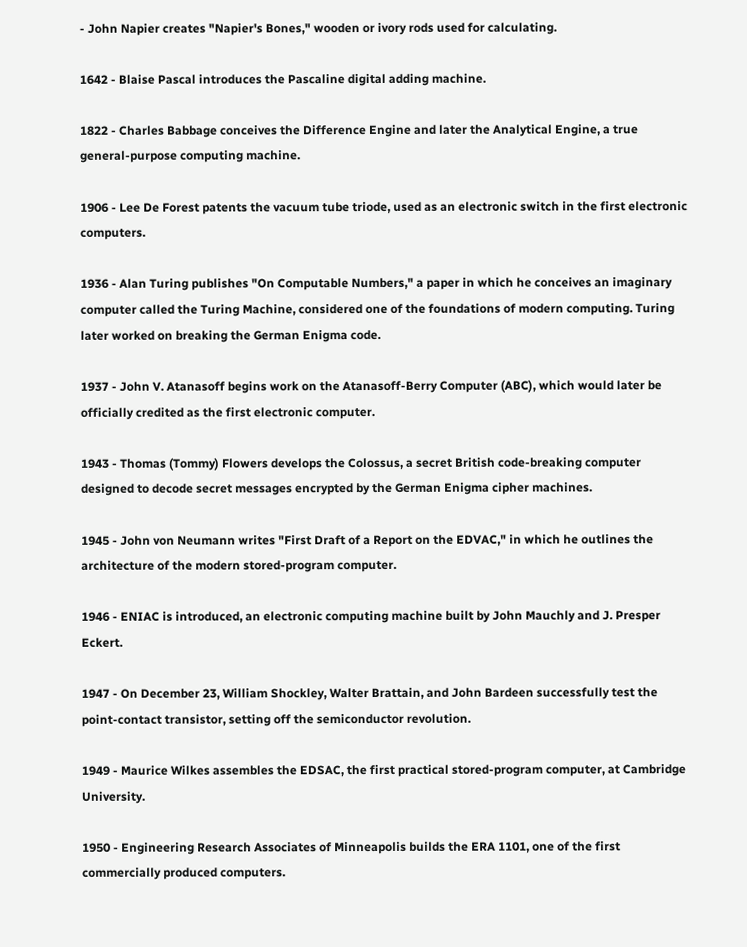- John Napier creates "Napier's Bones," wooden or ivory rods used for calculating.

1642 - Blaise Pascal introduces the Pascaline digital adding machine.

1822 - Charles Babbage conceives the Difference Engine and later the Analytical Engine, a true general-purpose computing machine.

1906 - Lee De Forest patents the vacuum tube triode, used as an electronic switch in the first electronic computers.

1936 - Alan Turing publishes "On Computable Numbers," a paper in which he conceives an imaginary computer called the Turing Machine, considered one of the foundations of modern computing. Turing later worked on breaking the German Enigma code.

1937 - John V. Atanasoff begins work on the Atanasoff-Berry Computer (ABC), which would later be officially credited as the first electronic computer.

1943 - Thomas (Tommy) Flowers develops the Colossus, a secret British code-breaking computer designed to decode secret messages encrypted by the German Enigma cipher machines.

1945 - John von Neumann writes "First Draft of a Report on the EDVAC," in which he outlines the architecture of the modern stored-program computer.

1946 - ENIAC is introduced, an electronic computing machine built by John Mauchly and J. Presper Eckert.

1947 - On December 23, William Shockley, Walter Brattain, and John Bardeen successfully test the point-contact transistor, setting off the semiconductor revolution.

1949 - Maurice Wilkes assembles the EDSAC, the first practical stored-program computer, at Cambridge University.

1950 - Engineering Research Associates of Minneapolis builds the ERA 1101, one of the first commercially produced computers.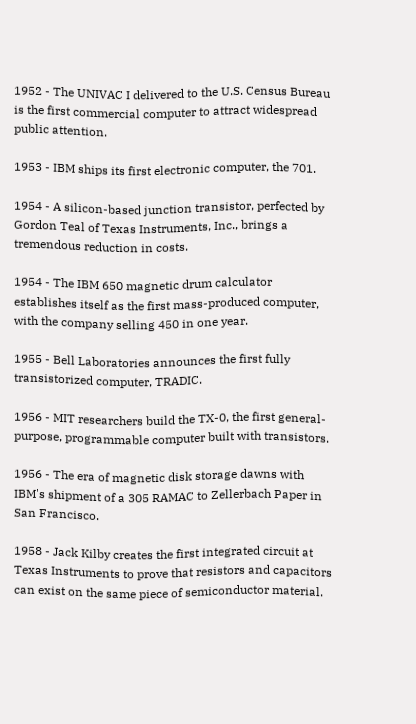1952 - The UNIVAC I delivered to the U.S. Census Bureau is the first commercial computer to attract widespread public attention.

1953 - IBM ships its first electronic computer, the 701.

1954 - A silicon-based junction transistor, perfected by Gordon Teal of Texas Instruments, Inc., brings a tremendous reduction in costs.

1954 - The IBM 650 magnetic drum calculator establishes itself as the first mass-produced computer, with the company selling 450 in one year.

1955 - Bell Laboratories announces the first fully transistorized computer, TRADIC.

1956 - MIT researchers build the TX-0, the first general-purpose, programmable computer built with transistors.

1956 - The era of magnetic disk storage dawns with IBM's shipment of a 305 RAMAC to Zellerbach Paper in San Francisco.

1958 - Jack Kilby creates the first integrated circuit at Texas Instruments to prove that resistors and capacitors can exist on the same piece of semiconductor material.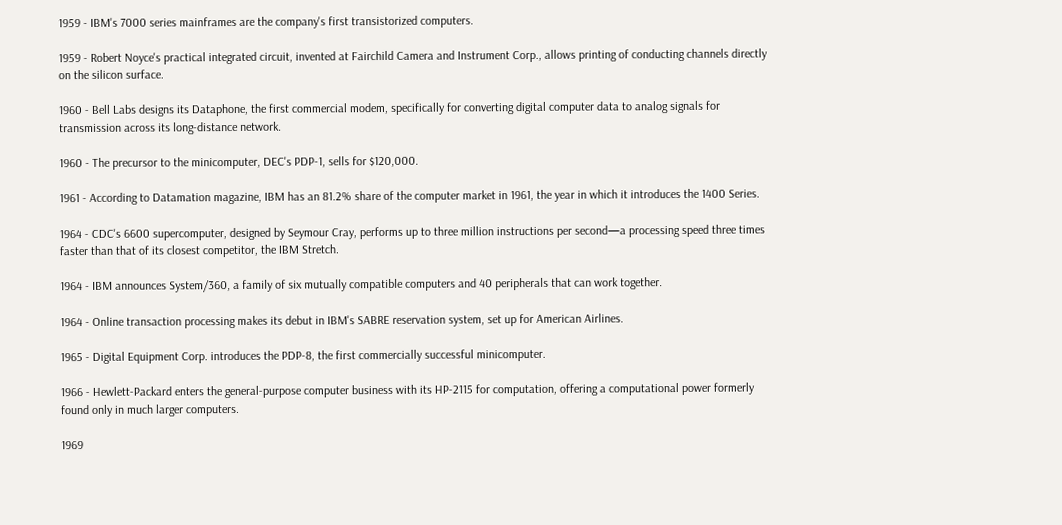1959 - IBM's 7000 series mainframes are the company's first transistorized computers.

1959 - Robert Noyce's practical integrated circuit, invented at Fairchild Camera and Instrument Corp., allows printing of conducting channels directly on the silicon surface.

1960 - Bell Labs designs its Dataphone, the first commercial modem, specifically for converting digital computer data to analog signals for transmission across its long-distance network.

1960 - The precursor to the minicomputer, DEC's PDP-1, sells for $120,000.

1961 - According to Datamation magazine, IBM has an 81.2% share of the computer market in 1961, the year in which it introduces the 1400 Series.

1964 - CDC's 6600 supercomputer, designed by Seymour Cray, performs up to three million instructions per second—a processing speed three times faster than that of its closest competitor, the IBM Stretch.

1964 - IBM announces System/360, a family of six mutually compatible computers and 40 peripherals that can work together.

1964 - Online transaction processing makes its debut in IBM's SABRE reservation system, set up for American Airlines.

1965 - Digital Equipment Corp. introduces the PDP-8, the first commercially successful minicomputer.

1966 - Hewlett-Packard enters the general-purpose computer business with its HP-2115 for computation, offering a computational power formerly found only in much larger computers.

1969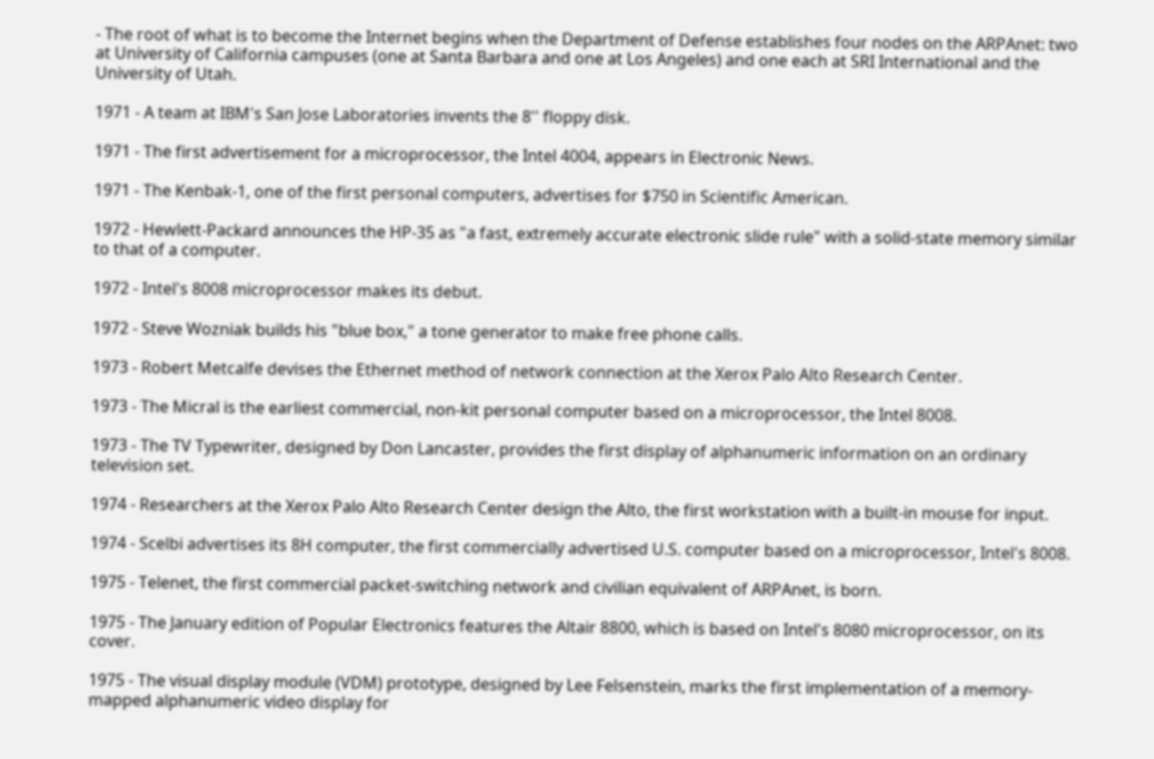- The root of what is to become the Internet begins when the Department of Defense establishes four nodes on the ARPAnet: two at University of California campuses (one at Santa Barbara and one at Los Angeles) and one each at SRI International and the University of Utah.

1971 - A team at IBM's San Jose Laboratories invents the 8'' floppy disk.

1971 - The first advertisement for a microprocessor, the Intel 4004, appears in Electronic News.

1971 - The Kenbak-1, one of the first personal computers, advertises for $750 in Scientific American.

1972 - Hewlett-Packard announces the HP-35 as "a fast, extremely accurate electronic slide rule" with a solid-state memory similar to that of a computer.

1972 - Intel's 8008 microprocessor makes its debut.

1972 - Steve Wozniak builds his "blue box," a tone generator to make free phone calls.

1973 - Robert Metcalfe devises the Ethernet method of network connection at the Xerox Palo Alto Research Center.

1973 - The Micral is the earliest commercial, non-kit personal computer based on a microprocessor, the Intel 8008.

1973 - The TV Typewriter, designed by Don Lancaster, provides the first display of alphanumeric information on an ordinary television set.

1974 - Researchers at the Xerox Palo Alto Research Center design the Alto, the first workstation with a built-in mouse for input.

1974 - Scelbi advertises its 8H computer, the first commercially advertised U.S. computer based on a microprocessor, Intel's 8008.

1975 - Telenet, the first commercial packet-switching network and civilian equivalent of ARPAnet, is born.

1975 - The January edition of Popular Electronics features the Altair 8800, which is based on Intel's 8080 microprocessor, on its cover.

1975 - The visual display module (VDM) prototype, designed by Lee Felsenstein, marks the first implementation of a memory-mapped alphanumeric video display for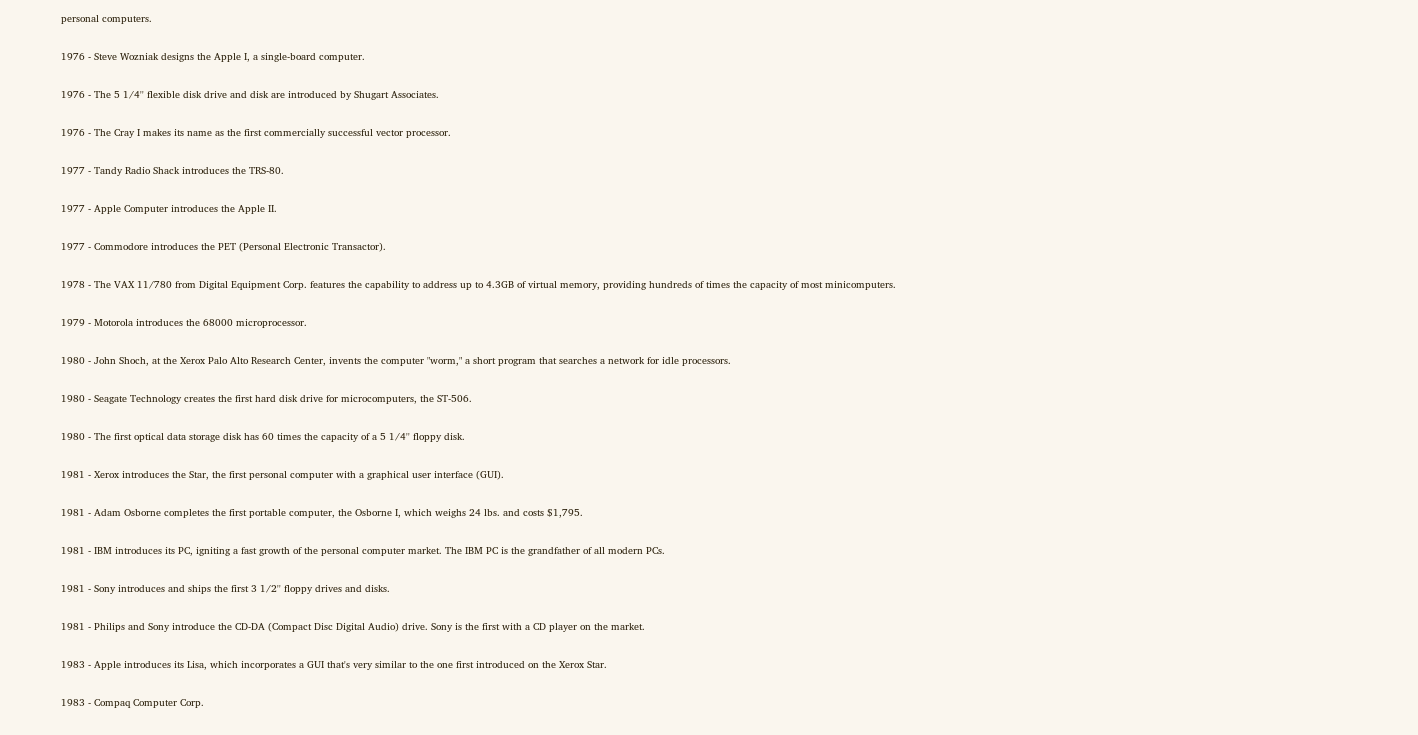personal computers.

1976 - Steve Wozniak designs the Apple I, a single-board computer.

1976 - The 5 1/4'' flexible disk drive and disk are introduced by Shugart Associates.

1976 - The Cray I makes its name as the first commercially successful vector processor.

1977 - Tandy Radio Shack introduces the TRS-80.

1977 - Apple Computer introduces the Apple II.

1977 - Commodore introduces the PET (Personal Electronic Transactor).

1978 - The VAX 11/780 from Digital Equipment Corp. features the capability to address up to 4.3GB of virtual memory, providing hundreds of times the capacity of most minicomputers.

1979 - Motorola introduces the 68000 microprocessor.

1980 - John Shoch, at the Xerox Palo Alto Research Center, invents the computer "worm," a short program that searches a network for idle processors.

1980 - Seagate Technology creates the first hard disk drive for microcomputers, the ST-506.

1980 - The first optical data storage disk has 60 times the capacity of a 5 1/4'' floppy disk.

1981 - Xerox introduces the Star, the first personal computer with a graphical user interface (GUI).

1981 - Adam Osborne completes the first portable computer, the Osborne I, which weighs 24 lbs. and costs $1,795.

1981 - IBM introduces its PC, igniting a fast growth of the personal computer market. The IBM PC is the grandfather of all modern PCs.

1981 - Sony introduces and ships the first 3 1/2'' floppy drives and disks.

1981 - Philips and Sony introduce the CD-DA (Compact Disc Digital Audio) drive. Sony is the first with a CD player on the market.

1983 - Apple introduces its Lisa, which incorporates a GUI that's very similar to the one first introduced on the Xerox Star.

1983 - Compaq Computer Corp.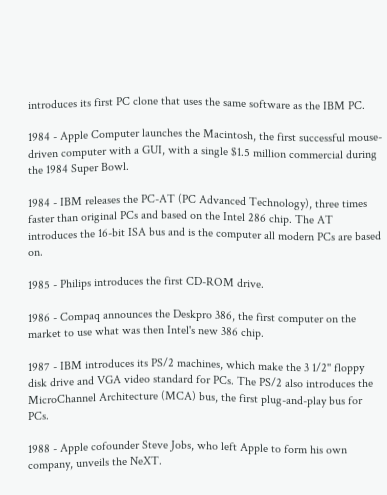introduces its first PC clone that uses the same software as the IBM PC.

1984 - Apple Computer launches the Macintosh, the first successful mouse-driven computer with a GUI, with a single $1.5 million commercial during the 1984 Super Bowl.

1984 - IBM releases the PC-AT (PC Advanced Technology), three times faster than original PCs and based on the Intel 286 chip. The AT introduces the 16-bit ISA bus and is the computer all modern PCs are based on.

1985 - Philips introduces the first CD-ROM drive.

1986 - Compaq announces the Deskpro 386, the first computer on the market to use what was then Intel's new 386 chip.

1987 - IBM introduces its PS/2 machines, which make the 3 1/2'' floppy disk drive and VGA video standard for PCs. The PS/2 also introduces the MicroChannel Architecture (MCA) bus, the first plug-and-play bus for PCs.

1988 - Apple cofounder Steve Jobs, who left Apple to form his own company, unveils the NeXT.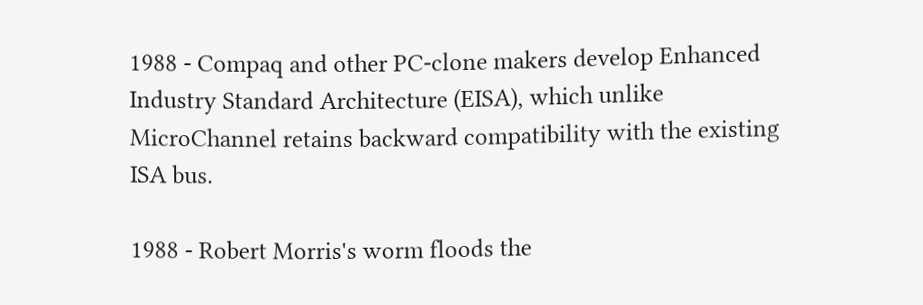1988 - Compaq and other PC-clone makers develop Enhanced Industry Standard Architecture (EISA), which unlike MicroChannel retains backward compatibility with the existing ISA bus.

1988 - Robert Morris's worm floods the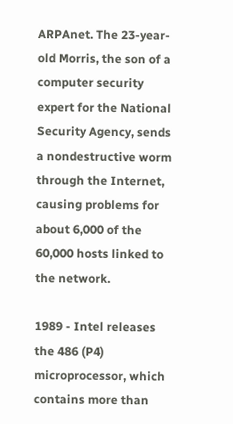ARPAnet. The 23-year-old Morris, the son of a computer security expert for the National Security Agency, sends a nondestructive worm through the Internet, causing problems for about 6,000 of the 60,000 hosts linked to the network.

1989 - Intel releases the 486 (P4) microprocessor, which contains more than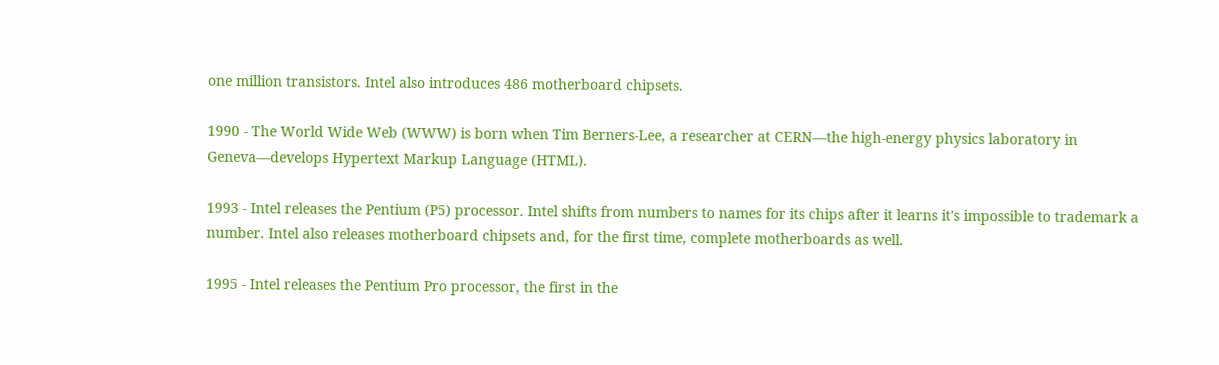one million transistors. Intel also introduces 486 motherboard chipsets.

1990 - The World Wide Web (WWW) is born when Tim Berners-Lee, a researcher at CERN—the high-energy physics laboratory in Geneva—develops Hypertext Markup Language (HTML).

1993 - Intel releases the Pentium (P5) processor. Intel shifts from numbers to names for its chips after it learns it's impossible to trademark a number. Intel also releases motherboard chipsets and, for the first time, complete motherboards as well.

1995 - Intel releases the Pentium Pro processor, the first in the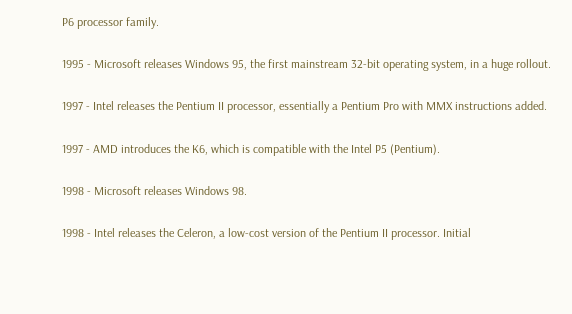P6 processor family.

1995 - Microsoft releases Windows 95, the first mainstream 32-bit operating system, in a huge rollout.

1997 - Intel releases the Pentium II processor, essentially a Pentium Pro with MMX instructions added.

1997 - AMD introduces the K6, which is compatible with the Intel P5 (Pentium).

1998 - Microsoft releases Windows 98.

1998 - Intel releases the Celeron, a low-cost version of the Pentium II processor. Initial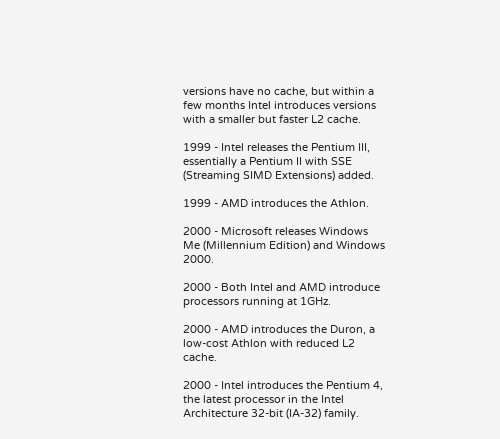versions have no cache, but within a few months Intel introduces versions with a smaller but faster L2 cache.

1999 - Intel releases the Pentium III, essentially a Pentium II with SSE (Streaming SIMD Extensions) added.

1999 - AMD introduces the Athlon.

2000 - Microsoft releases Windows Me (Millennium Edition) and Windows 2000.

2000 - Both Intel and AMD introduce processors running at 1GHz.

2000 - AMD introduces the Duron, a low-cost Athlon with reduced L2 cache.

2000 - Intel introduces the Pentium 4, the latest processor in the Intel Architecture 32-bit (IA-32) family.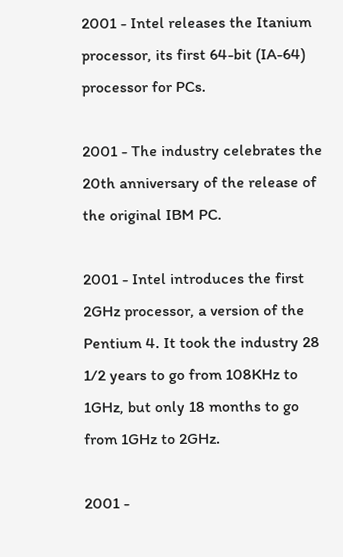2001 - Intel releases the Itanium processor, its first 64-bit (IA-64) processor for PCs.

2001 - The industry celebrates the 20th anniversary of the release of the original IBM PC.

2001 - Intel introduces the first 2GHz processor, a version of the Pentium 4. It took the industry 28 1/2 years to go from 108KHz to 1GHz, but only 18 months to go from 1GHz to 2GHz.

2001 -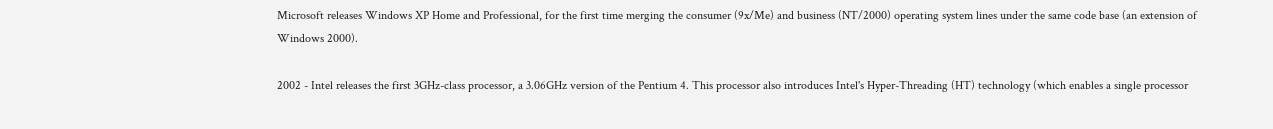Microsoft releases Windows XP Home and Professional, for the first time merging the consumer (9x/Me) and business (NT/2000) operating system lines under the same code base (an extension of Windows 2000).

2002 - Intel releases the first 3GHz-class processor, a 3.06GHz version of the Pentium 4. This processor also introduces Intel's Hyper-Threading (HT) technology (which enables a single processor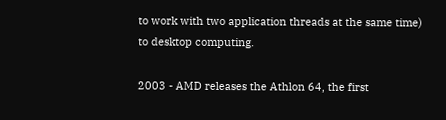to work with two application threads at the same time) to desktop computing.

2003 - AMD releases the Athlon 64, the first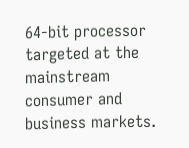64-bit processor targeted at the mainstream consumer and business markets.